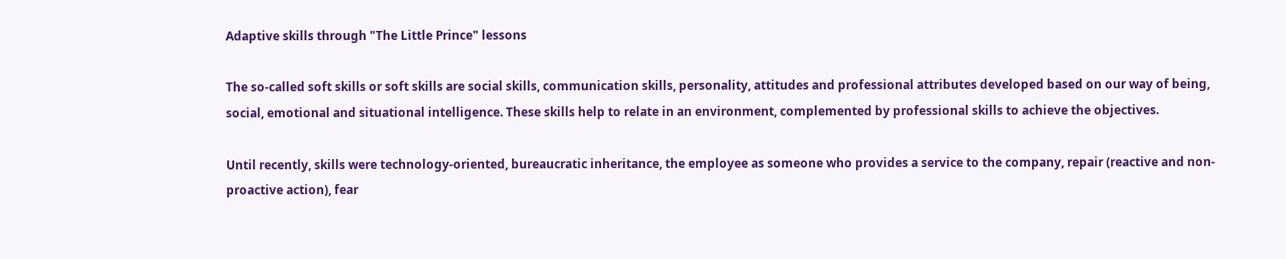Adaptive skills through "The Little Prince" lessons

The so-called soft skills or soft skills are social skills, communication skills, personality, attitudes and professional attributes developed based on our way of being, social, emotional and situational intelligence. These skills help to relate in an environment, complemented by professional skills to achieve the objectives.

Until recently, skills were technology-oriented, bureaucratic inheritance, the employee as someone who provides a service to the company, repair (reactive and non-proactive action), fear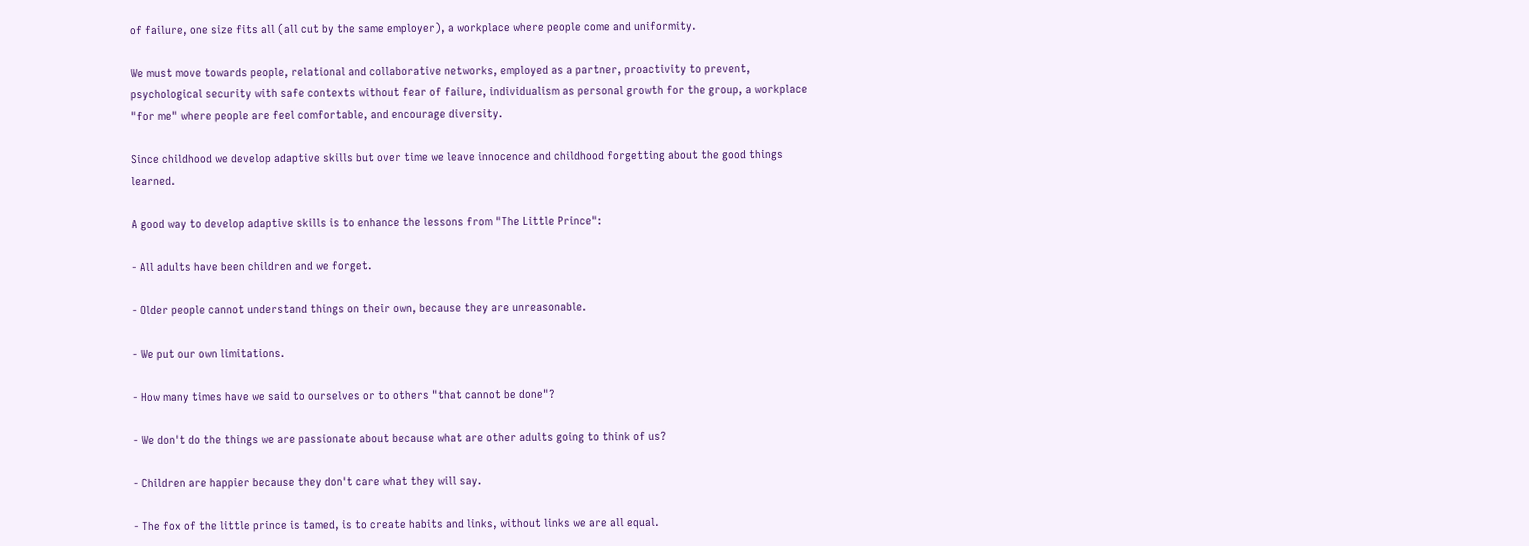of failure, one size fits all (all cut by the same employer), a workplace where people come and uniformity.

We must move towards people, relational and collaborative networks, employed as a partner, proactivity to prevent, psychological security with safe contexts without fear of failure, individualism as personal growth for the group, a workplace "for me" where people are feel comfortable, and encourage diversity.

Since childhood we develop adaptive skills but over time we leave innocence and childhood forgetting about the good things learned.

A good way to develop adaptive skills is to enhance the lessons from "The Little Prince":

- All adults have been children and we forget.

- Older people cannot understand things on their own, because they are unreasonable.

- We put our own limitations.

- How many times have we said to ourselves or to others "that cannot be done"?

- We don't do the things we are passionate about because what are other adults going to think of us?

- Children are happier because they don't care what they will say.

- The fox of the little prince is tamed, is to create habits and links, without links we are all equal.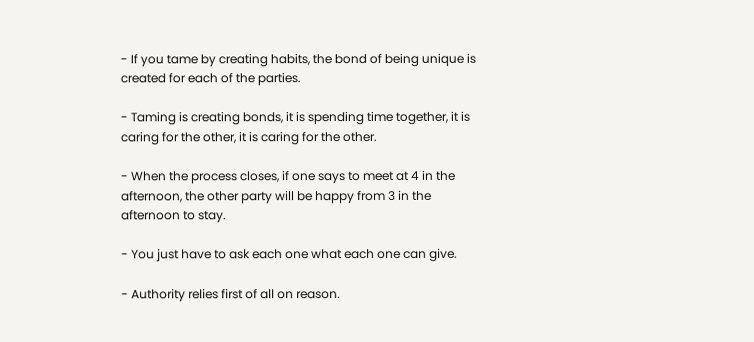- If you tame by creating habits, the bond of being unique is created for each of the parties.

- Taming is creating bonds, it is spending time together, it is caring for the other, it is caring for the other.

- When the process closes, if one says to meet at 4 in the afternoon, the other party will be happy from 3 in the afternoon to stay.

- You just have to ask each one what each one can give.

- Authority relies first of all on reason.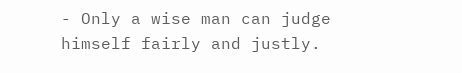- Only a wise man can judge himself fairly and justly.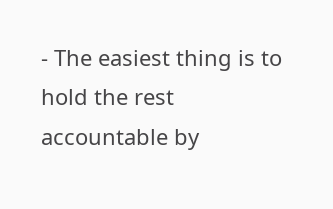- The easiest thing is to hold the rest accountable by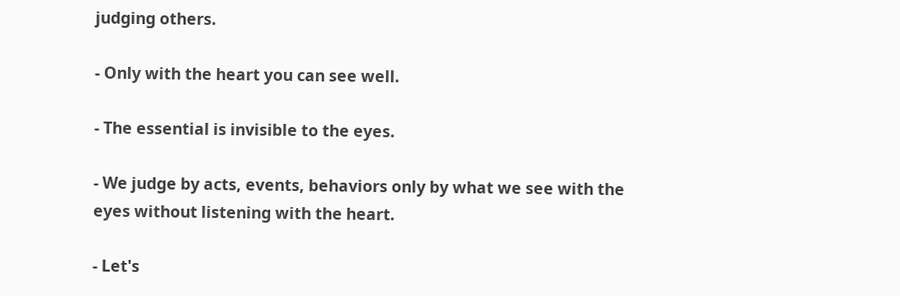judging others.

- Only with the heart you can see well.

- The essential is invisible to the eyes.

- We judge by acts, events, behaviors only by what we see with the eyes without listening with the heart.

- Let's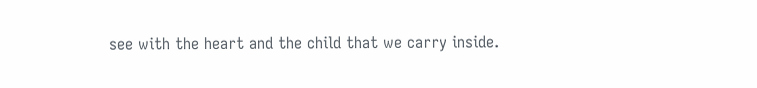see with the heart and the child that we carry inside.